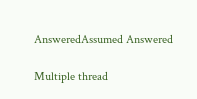AnsweredAssumed Answered

Multiple thread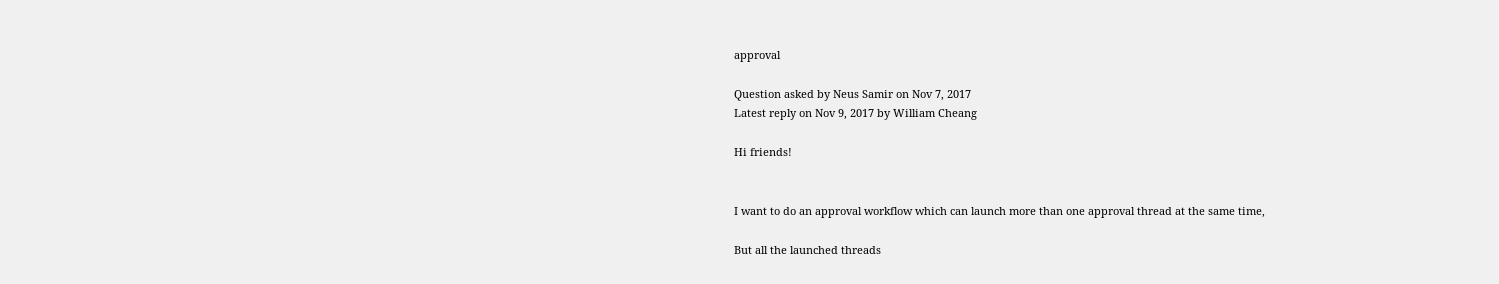approval

Question asked by Neus Samir on Nov 7, 2017
Latest reply on Nov 9, 2017 by William Cheang

Hi friends!


I want to do an approval workflow which can launch more than one approval thread at the same time,

But all the launched threads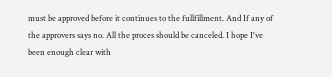must be approved before it continues to the fullfillment. And If any of the approvers says no. All the proces should be canceled. I hope I've been enough clear with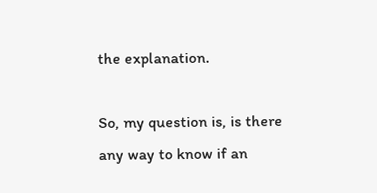the explanation.

So, my question is, is there any way to know if an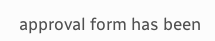approval form has been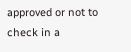approved or not to check in a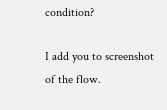condition?

I add you to screenshot of the flow.